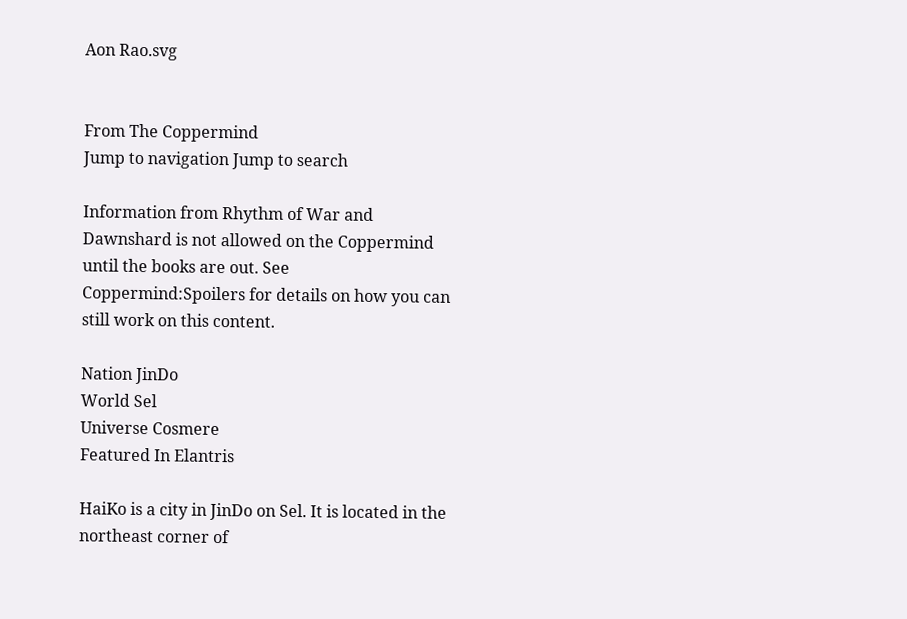Aon Rao.svg


From The Coppermind
Jump to navigation Jump to search

Information from Rhythm of War and Dawnshard is not allowed on the Coppermind until the books are out. See Coppermind:Spoilers for details on how you can still work on this content.

Nation JinDo
World Sel
Universe Cosmere
Featured In Elantris

HaiKo is a city in JinDo on Sel. It is located in the northeast corner of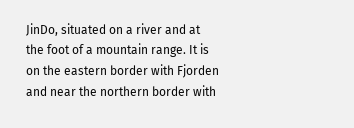JinDo, situated on a river and at the foot of a mountain range. It is on the eastern border with Fjorden and near the northern border with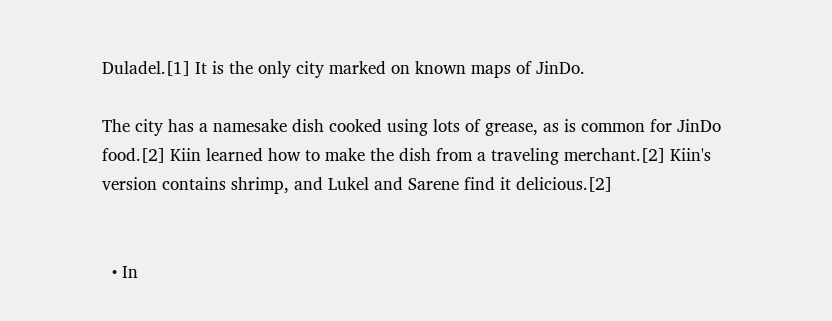Duladel.[1] It is the only city marked on known maps of JinDo.

The city has a namesake dish cooked using lots of grease, as is common for JinDo food.[2] Kiin learned how to make the dish from a traveling merchant.[2] Kiin's version contains shrimp, and Lukel and Sarene find it delicious.[2]


  • In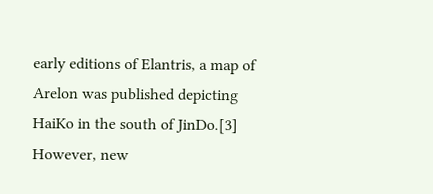early editions of Elantris, a map of Arelon was published depicting HaiKo in the south of JinDo.[3] However, new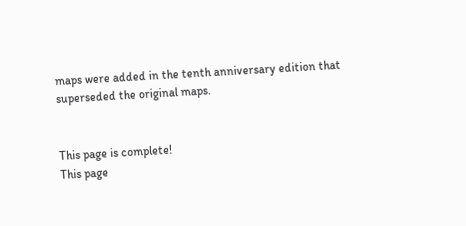maps were added in the tenth anniversary edition that superseded the original maps.


This page is complete!
This page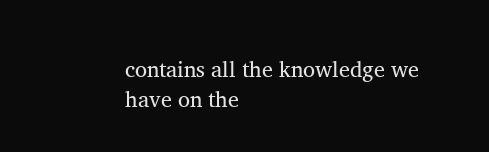contains all the knowledge we have on the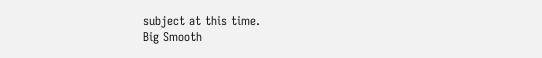subject at this time.
Big Smooth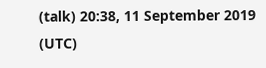(talk) 20:38, 11 September 2019 (UTC)